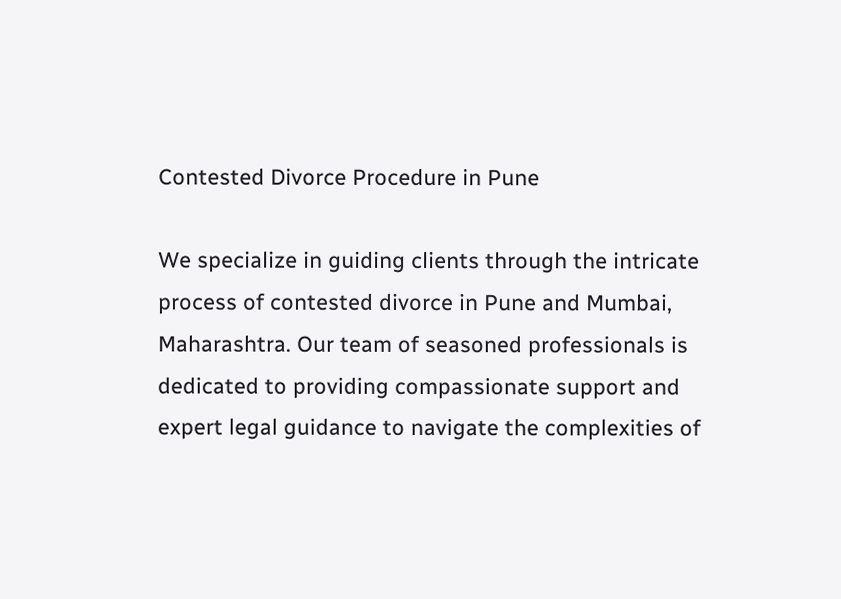Contested Divorce Procedure in Pune

We specialize in guiding clients through the intricate process of contested divorce in Pune and Mumbai, Maharashtra. Our team of seasoned professionals is dedicated to providing compassionate support and expert legal guidance to navigate the complexities of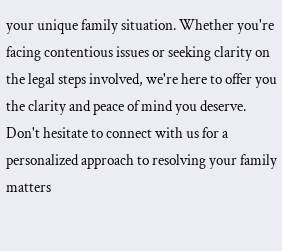your unique family situation. Whether you're facing contentious issues or seeking clarity on the legal steps involved, we're here to offer you the clarity and peace of mind you deserve. Don't hesitate to connect with us for a personalized approach to resolving your family matters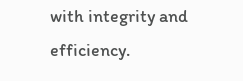with integrity and efficiency.